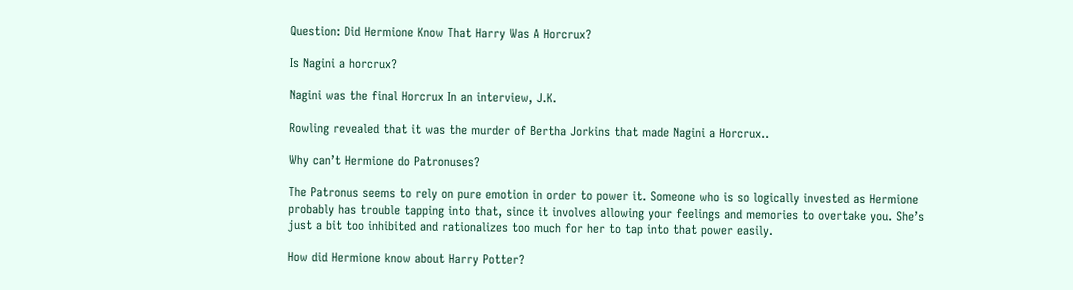Question: Did Hermione Know That Harry Was A Horcrux?

Is Nagini a horcrux?

Nagini was the final Horcrux In an interview, J.K.

Rowling revealed that it was the murder of Bertha Jorkins that made Nagini a Horcrux..

Why can’t Hermione do Patronuses?

The Patronus seems to rely on pure emotion in order to power it. Someone who is so logically invested as Hermione probably has trouble tapping into that, since it involves allowing your feelings and memories to overtake you. She’s just a bit too inhibited and rationalizes too much for her to tap into that power easily.

How did Hermione know about Harry Potter?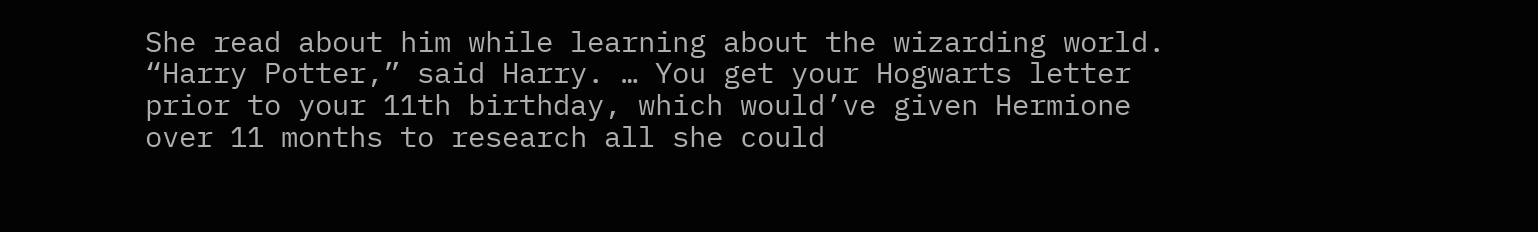She read about him while learning about the wizarding world. “Harry Potter,” said Harry. … You get your Hogwarts letter prior to your 11th birthday, which would’ve given Hermione over 11 months to research all she could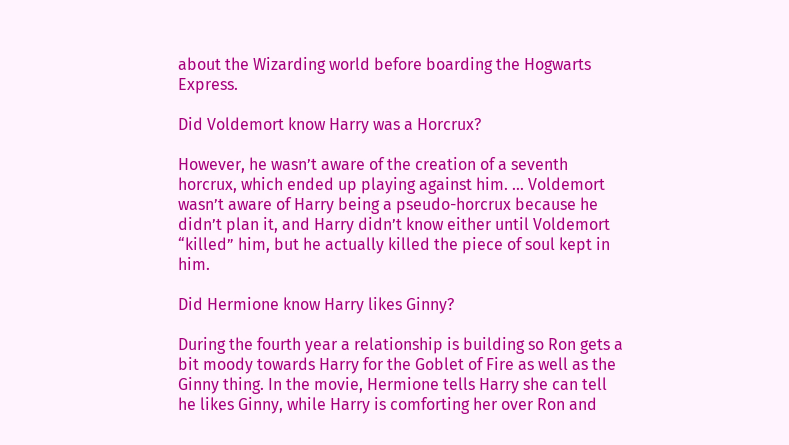about the Wizarding world before boarding the Hogwarts Express.

Did Voldemort know Harry was a Horcrux?

However, he wasn’t aware of the creation of a seventh horcrux, which ended up playing against him. … Voldemort wasn’t aware of Harry being a pseudo-horcrux because he didn’t plan it, and Harry didn’t know either until Voldemort “killed” him, but he actually killed the piece of soul kept in him.

Did Hermione know Harry likes Ginny?

During the fourth year a relationship is building so Ron gets a bit moody towards Harry for the Goblet of Fire as well as the Ginny thing. In the movie, Hermione tells Harry she can tell he likes Ginny, while Harry is comforting her over Ron and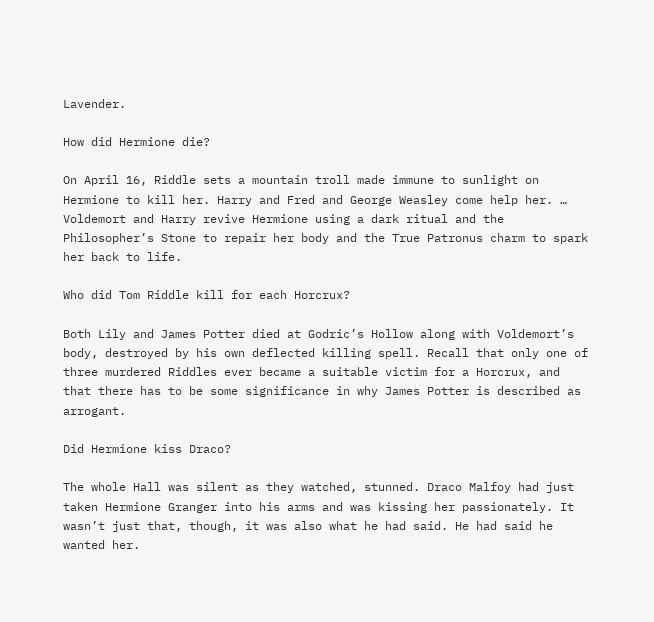Lavender.

How did Hermione die?

On April 16, Riddle sets a mountain troll made immune to sunlight on Hermione to kill her. Harry and Fred and George Weasley come help her. … Voldemort and Harry revive Hermione using a dark ritual and the Philosopher’s Stone to repair her body and the True Patronus charm to spark her back to life.

Who did Tom Riddle kill for each Horcrux?

Both Lily and James Potter died at Godric’s Hollow along with Voldemort’s body, destroyed by his own deflected killing spell. Recall that only one of three murdered Riddles ever became a suitable victim for a Horcrux, and that there has to be some significance in why James Potter is described as arrogant.

Did Hermione kiss Draco?

The whole Hall was silent as they watched, stunned. Draco Malfoy had just taken Hermione Granger into his arms and was kissing her passionately. It wasn’t just that, though, it was also what he had said. He had said he wanted her.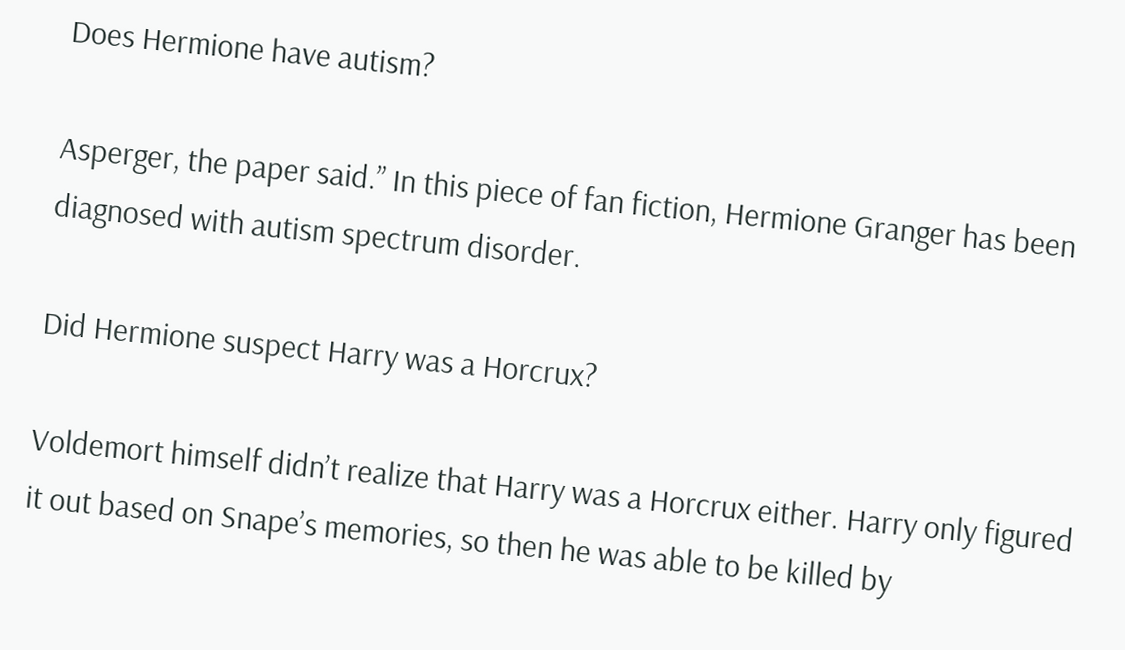Does Hermione have autism?

Asperger, the paper said.” In this piece of fan fiction, Hermione Granger has been diagnosed with autism spectrum disorder.

Did Hermione suspect Harry was a Horcrux?

Voldemort himself didn’t realize that Harry was a Horcrux either. Harry only figured it out based on Snape’s memories, so then he was able to be killed by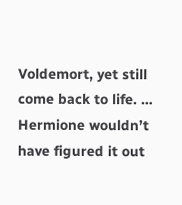Voldemort, yet still come back to life. … Hermione wouldn’t have figured it out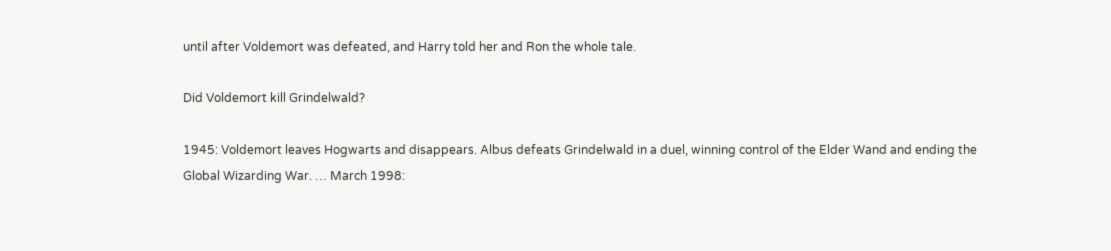until after Voldemort was defeated, and Harry told her and Ron the whole tale.

Did Voldemort kill Grindelwald?

1945: Voldemort leaves Hogwarts and disappears. Albus defeats Grindelwald in a duel, winning control of the Elder Wand and ending the Global Wizarding War. … March 1998: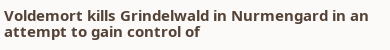Voldemort kills Grindelwald in Nurmengard in an attempt to gain control of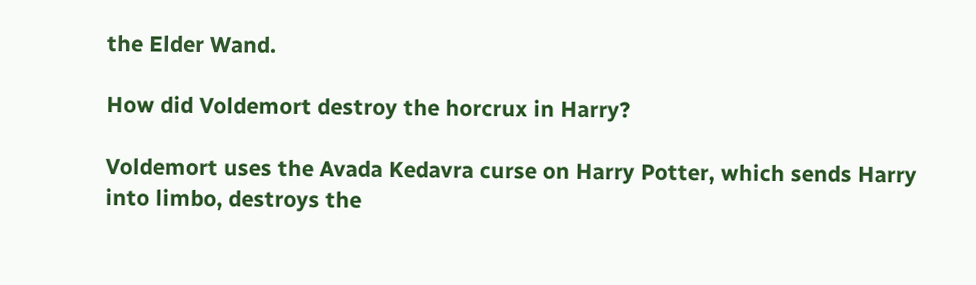the Elder Wand.

How did Voldemort destroy the horcrux in Harry?

Voldemort uses the Avada Kedavra curse on Harry Potter, which sends Harry into limbo, destroys the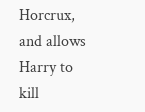Horcrux, and allows Harry to kill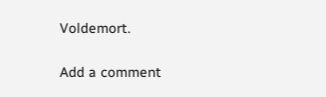Voldemort.

Add a comment